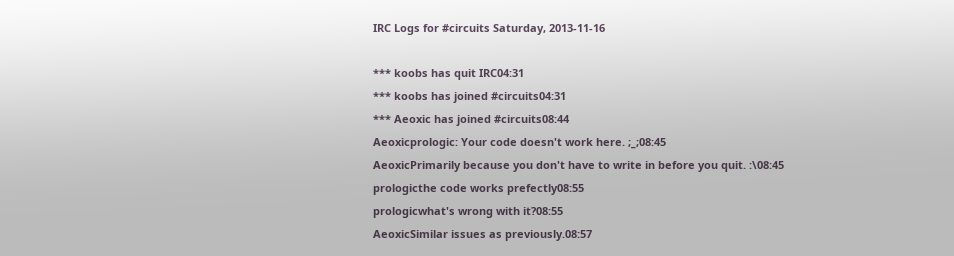IRC Logs for #circuits Saturday, 2013-11-16

*** koobs has quit IRC04:31
*** koobs has joined #circuits04:31
*** Aeoxic has joined #circuits08:44
Aeoxicprologic: Your code doesn't work here. ;_;08:45
AeoxicPrimarily because you don't have to write in before you quit. :\08:45
prologicthe code works prefectly08:55
prologicwhat's wrong with it?08:55
AeoxicSimilar issues as previously.08:57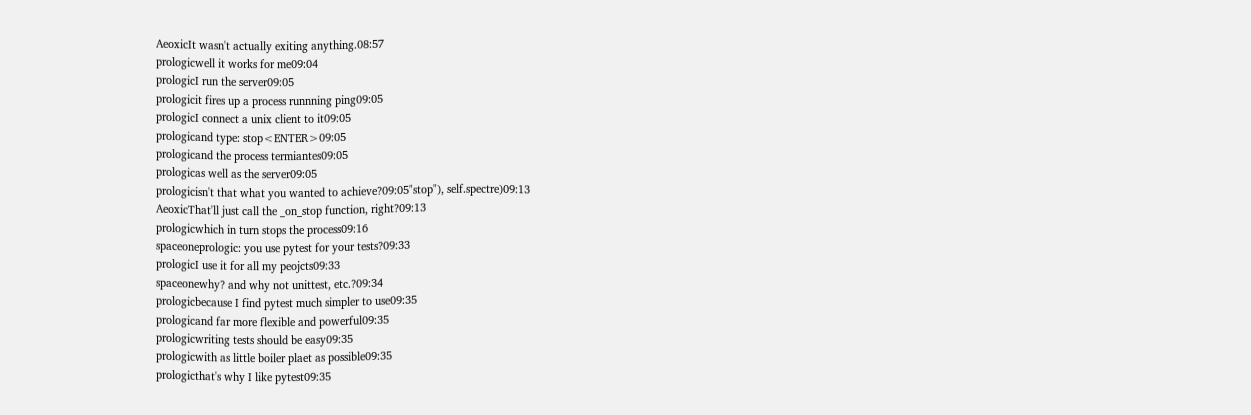AeoxicIt wasn't actually exiting anything.08:57
prologicwell it works for me09:04
prologicI run the server09:05
prologicit fires up a process runnning ping09:05
prologicI connect a unix client to it09:05
prologicand type: stop<ENTER>09:05
prologicand the process termiantes09:05
prologicas well as the server09:05
prologicisn't that what you wanted to achieve?09:05"stop"), self.spectre)09:13
AeoxicThat'll just call the _on_stop function, right?09:13
prologicwhich in turn stops the process09:16
spaceoneprologic: you use pytest for your tests?09:33
prologicI use it for all my peojcts09:33
spaceonewhy? and why not unittest, etc.?09:34
prologicbecause I find pytest much simpler to use09:35
prologicand far more flexible and powerful09:35
prologicwriting tests should be easy09:35
prologicwith as little boiler plaet as possible09:35
prologicthat's why I like pytest09:35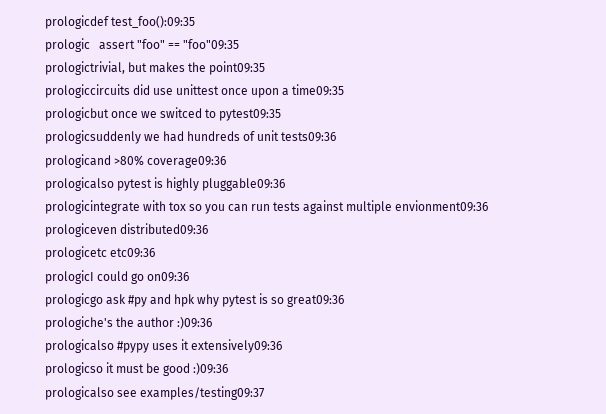prologicdef test_foo():09:35
prologic   assert "foo" == "foo"09:35
prologictrivial, but makes the point09:35
prologiccircuits did use unittest once upon a time09:35
prologicbut once we switced to pytest09:35
prologicsuddenly we had hundreds of unit tests09:36
prologicand >80% coverage09:36
prologicalso pytest is highly pluggable09:36
prologicintegrate with tox so you can run tests against multiple envionment09:36
prologiceven distributed09:36
prologicetc etc09:36
prologicI could go on09:36
prologicgo ask #py and hpk why pytest is so great09:36
prologiche's the author :)09:36
prologicalso #pypy uses it extensively09:36
prologicso it must be good :)09:36
prologicalso see examples/testing09:37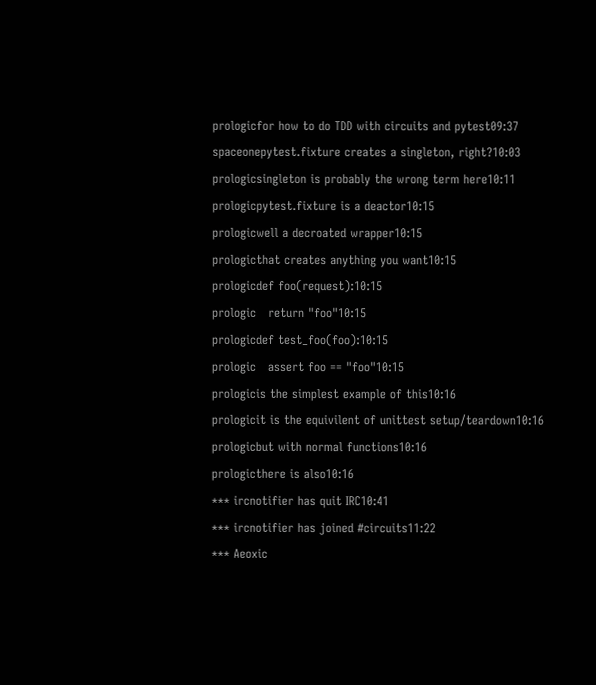prologicfor how to do TDD with circuits and pytest09:37
spaceonepytest.fixture creates a singleton, right?10:03
prologicsingleton is probably the wrong term here10:11
prologicpytest.fixture is a deactor10:15
prologicwell a decroated wrapper10:15
prologicthat creates anything you want10:15
prologicdef foo(request):10:15
prologic   return "foo"10:15
prologicdef test_foo(foo):10:15
prologic   assert foo == "foo"10:15
prologicis the simplest example of this10:16
prologicit is the equivilent of unittest setup/teardown10:16
prologicbut with normal functions10:16
prologicthere is also10:16
*** ircnotifier has quit IRC10:41
*** ircnotifier has joined #circuits11:22
*** Aeoxic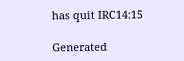has quit IRC14:15

Generated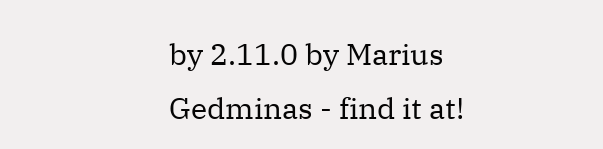by 2.11.0 by Marius Gedminas - find it at!